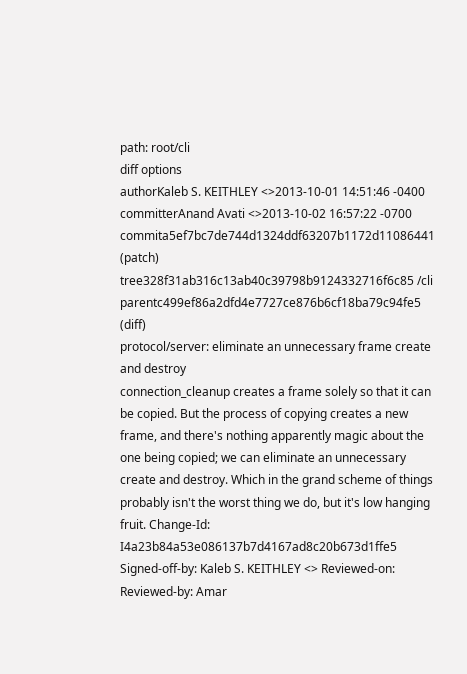path: root/cli
diff options
authorKaleb S. KEITHLEY <>2013-10-01 14:51:46 -0400
committerAnand Avati <>2013-10-02 16:57:22 -0700
commita5ef7bc7de744d1324ddf63207b1172d11086441 (patch)
tree328f31ab316c13ab40c39798b9124332716f6c85 /cli
parentc499ef86a2dfd4e7727ce876b6cf18ba79c94fe5 (diff)
protocol/server: eliminate an unnecessary frame create and destroy
connection_cleanup creates a frame solely so that it can be copied. But the process of copying creates a new frame, and there's nothing apparently magic about the one being copied; we can eliminate an unnecessary create and destroy. Which in the grand scheme of things probably isn't the worst thing we do, but it's low hanging fruit. Change-Id: I4a23b84a53e086137b7d4167ad8c20b673d1ffe5 Signed-off-by: Kaleb S. KEITHLEY <> Reviewed-on: Reviewed-by: Amar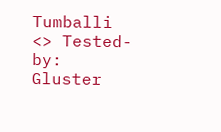Tumballi <> Tested-by: Gluster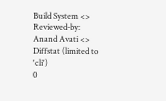Build System <> Reviewed-by: Anand Avati <>
Diffstat (limited to 'cli')
0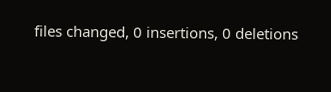files changed, 0 insertions, 0 deletions